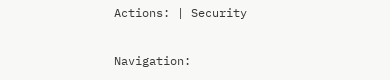Actions: | Security

Navigation: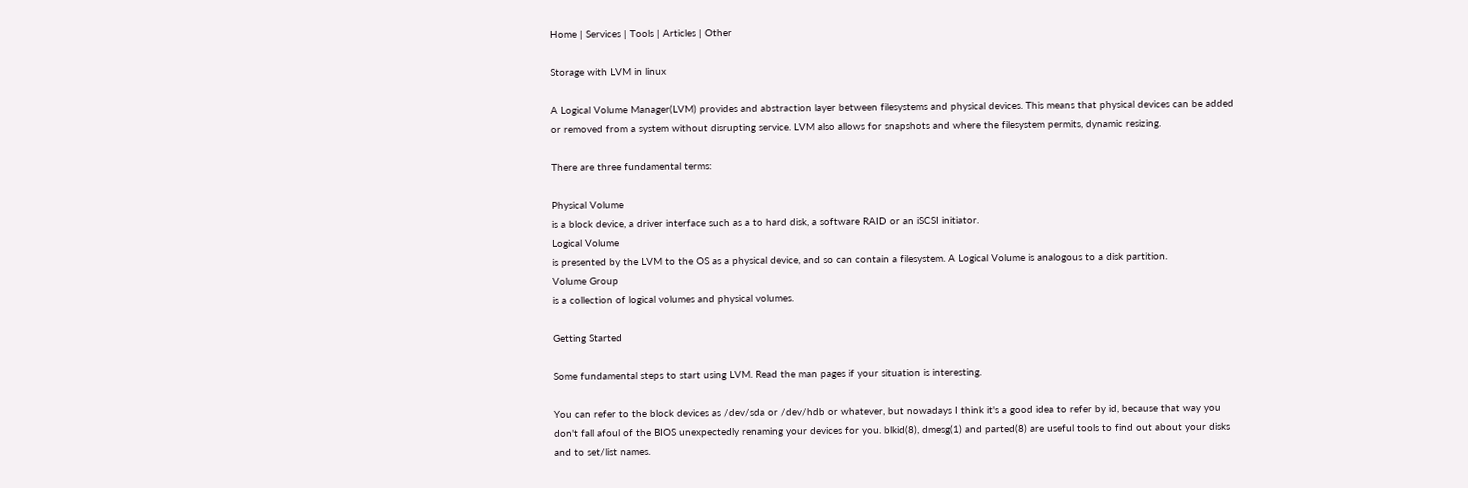Home | Services | Tools | Articles | Other

Storage with LVM in linux

A Logical Volume Manager(LVM) provides and abstraction layer between filesystems and physical devices. This means that physical devices can be added or removed from a system without disrupting service. LVM also allows for snapshots and where the filesystem permits, dynamic resizing.

There are three fundamental terms:

Physical Volume
is a block device, a driver interface such as a to hard disk, a software RAID or an iSCSI initiator.
Logical Volume
is presented by the LVM to the OS as a physical device, and so can contain a filesystem. A Logical Volume is analogous to a disk partition.
Volume Group
is a collection of logical volumes and physical volumes.

Getting Started

Some fundamental steps to start using LVM. Read the man pages if your situation is interesting.

You can refer to the block devices as /dev/sda or /dev/hdb or whatever, but nowadays I think it's a good idea to refer by id, because that way you don't fall afoul of the BIOS unexpectedly renaming your devices for you. blkid(8), dmesg(1) and parted(8) are useful tools to find out about your disks and to set/list names.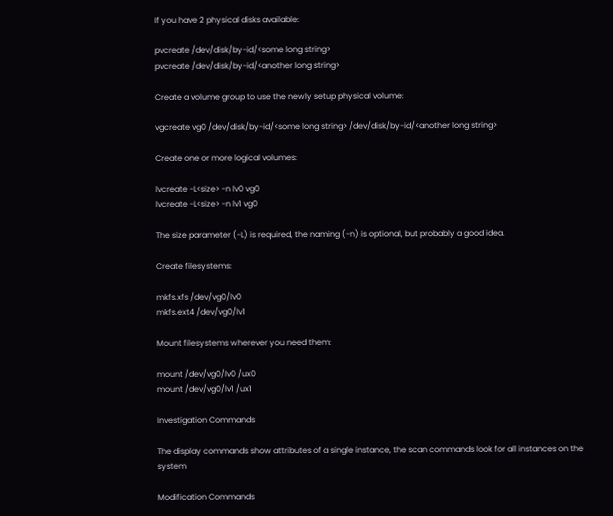If you have 2 physical disks available:

pvcreate /dev/disk/by-id/<some long string>
pvcreate /dev/disk/by-id/<another long string>

Create a volume group to use the newly setup physical volume:

vgcreate vg0 /dev/disk/by-id/<some long string> /dev/disk/by-id/<another long string>

Create one or more logical volumes:

lvcreate -L<size> -n lv0 vg0
lvcreate -L<size> -n lv1 vg0

The size parameter (-L) is required, the naming (-n) is optional, but probably a good idea.

Create filesystems:

mkfs.xfs /dev/vg0/lv0
mkfs.ext4 /dev/vg0/lv1

Mount filesystems wherever you need them:

mount /dev/vg0/lv0 /ux0
mount /dev/vg0/lv1 /ux1

Investigation Commands

The display commands show attributes of a single instance, the scan commands look for all instances on the system

Modification Commands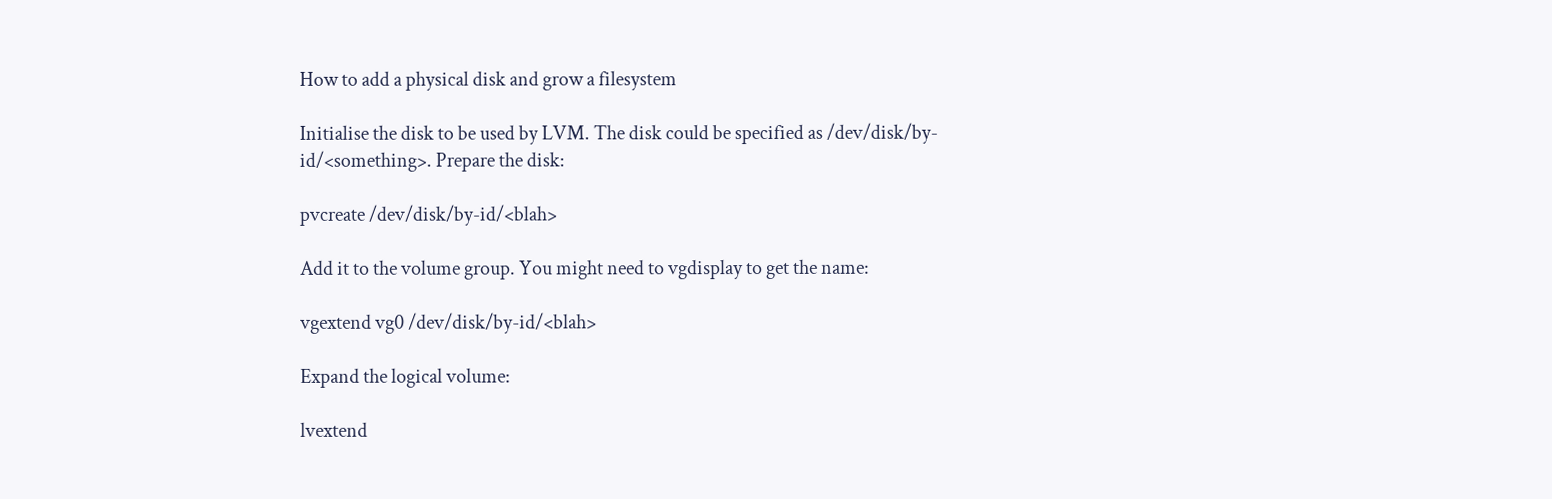How to add a physical disk and grow a filesystem

Initialise the disk to be used by LVM. The disk could be specified as /dev/disk/by-id/<something>. Prepare the disk:

pvcreate /dev/disk/by-id/<blah>

Add it to the volume group. You might need to vgdisplay to get the name:

vgextend vg0 /dev/disk/by-id/<blah>

Expand the logical volume:

lvextend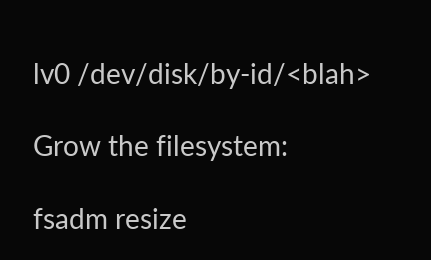lv0 /dev/disk/by-id/<blah>

Grow the filesystem:

fsadm resize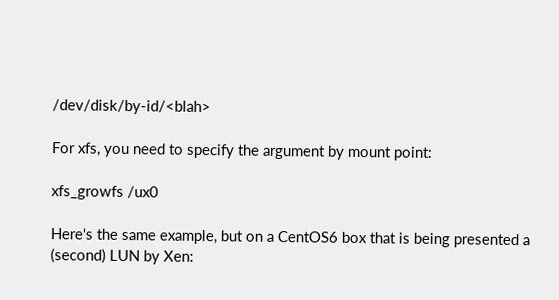/dev/disk/by-id/<blah>

For xfs, you need to specify the argument by mount point:

xfs_growfs /ux0

Here's the same example, but on a CentOS6 box that is being presented a (second) LUN by Xen: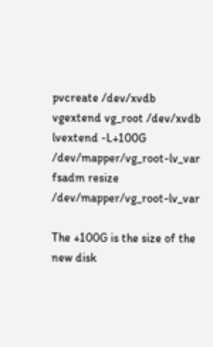pvcreate /dev/xvdb
vgextend vg_root /dev/xvdb
lvextend -L+100G /dev/mapper/vg_root-lv_var
fsadm resize /dev/mapper/vg_root-lv_var

The +100G is the size of the new disk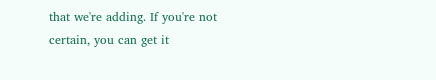that we're adding. If you're not certain, you can get it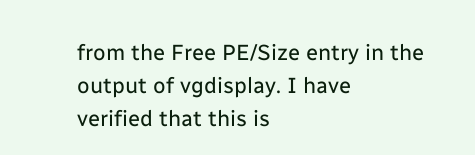from the Free PE/Size entry in the output of vgdisplay. I have verified that this is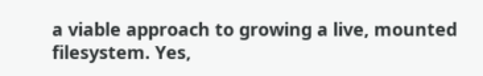a viable approach to growing a live, mounted filesystem. Yes,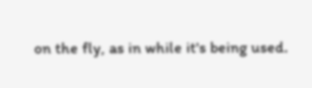on the fly, as in while it's being used.